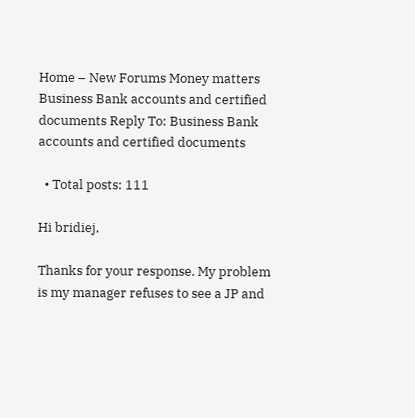Home – New Forums Money matters Business Bank accounts and certified documents Reply To: Business Bank accounts and certified documents

  • Total posts: 111

Hi bridiej,

Thanks for your response. My problem is my manager refuses to see a JP and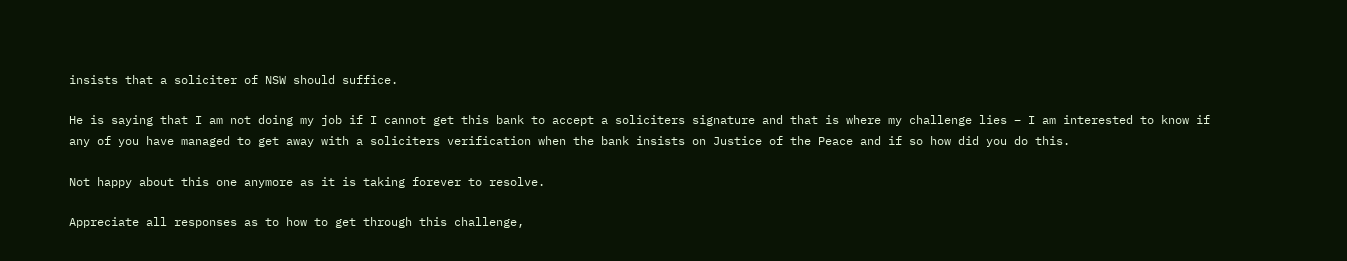insists that a soliciter of NSW should suffice.

He is saying that I am not doing my job if I cannot get this bank to accept a soliciters signature and that is where my challenge lies – I am interested to know if any of you have managed to get away with a soliciters verification when the bank insists on Justice of the Peace and if so how did you do this.

Not happy about this one anymore as it is taking forever to resolve.

Appreciate all responses as to how to get through this challenge,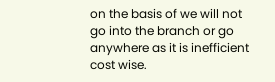on the basis of we will not go into the branch or go anywhere as it is inefficient cost wise.